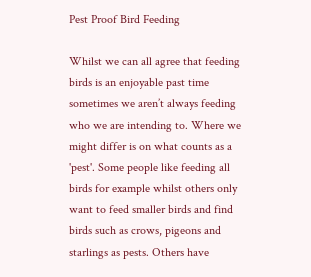Pest Proof Bird Feeding

Whilst we can all agree that feeding birds is an enjoyable past time sometimes we aren’t always feeding who we are intending to. Where we might differ is on what counts as a 'pest'. Some people like feeding all birds for example whilst others only want to feed smaller birds and find birds such as crows, pigeons and starlings as pests. Others have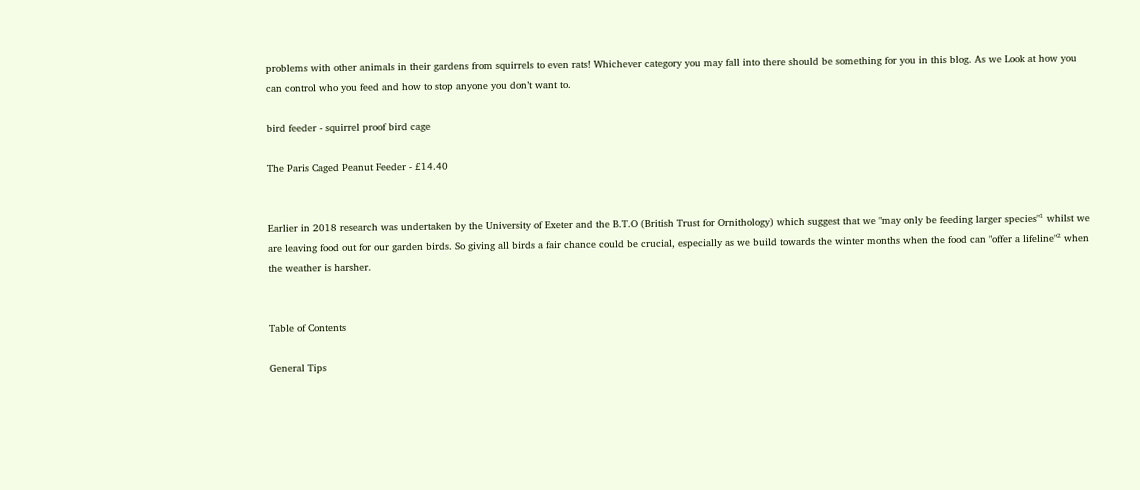problems with other animals in their gardens from squirrels to even rats! Whichever category you may fall into there should be something for you in this blog. As we Look at how you can control who you feed and how to stop anyone you don’t want to.

bird feeder - squirrel proof bird cage

The Paris Caged Peanut Feeder - £14.40


Earlier in 2018 research was undertaken by the University of Exeter and the B.T.O (British Trust for Ornithology) which suggest that we "may only be feeding larger species"¹ whilst we are leaving food out for our garden birds. So giving all birds a fair chance could be crucial, especially as we build towards the winter months when the food can "offer a lifeline"² when the weather is harsher.


Table of Contents

General Tips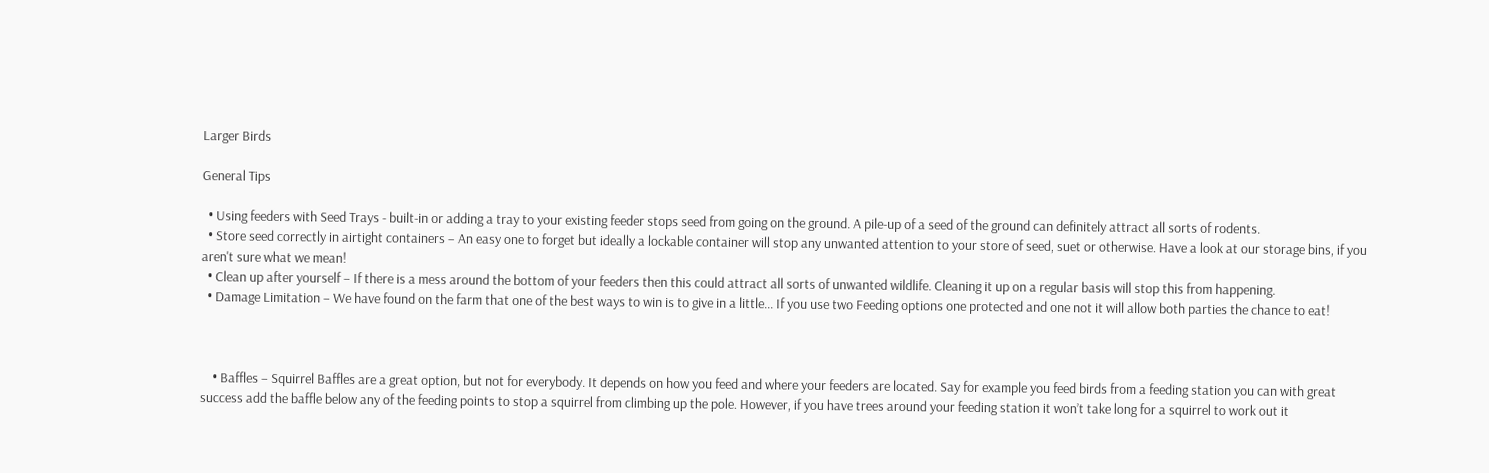Larger Birds

General Tips

  • Using feeders with Seed Trays - built-in or adding a tray to your existing feeder stops seed from going on the ground. A pile-up of a seed of the ground can definitely attract all sorts of rodents.
  • Store seed correctly in airtight containers – An easy one to forget but ideally a lockable container will stop any unwanted attention to your store of seed, suet or otherwise. Have a look at our storage bins, if you aren't sure what we mean!
  • Clean up after yourself – If there is a mess around the bottom of your feeders then this could attract all sorts of unwanted wildlife. Cleaning it up on a regular basis will stop this from happening.
  • Damage Limitation – We have found on the farm that one of the best ways to win is to give in a little... If you use two Feeding options one protected and one not it will allow both parties the chance to eat!



    • Baffles – Squirrel Baffles are a great option, but not for everybody. It depends on how you feed and where your feeders are located. Say for example you feed birds from a feeding station you can with great success add the baffle below any of the feeding points to stop a squirrel from climbing up the pole. However, if you have trees around your feeding station it won’t take long for a squirrel to work out it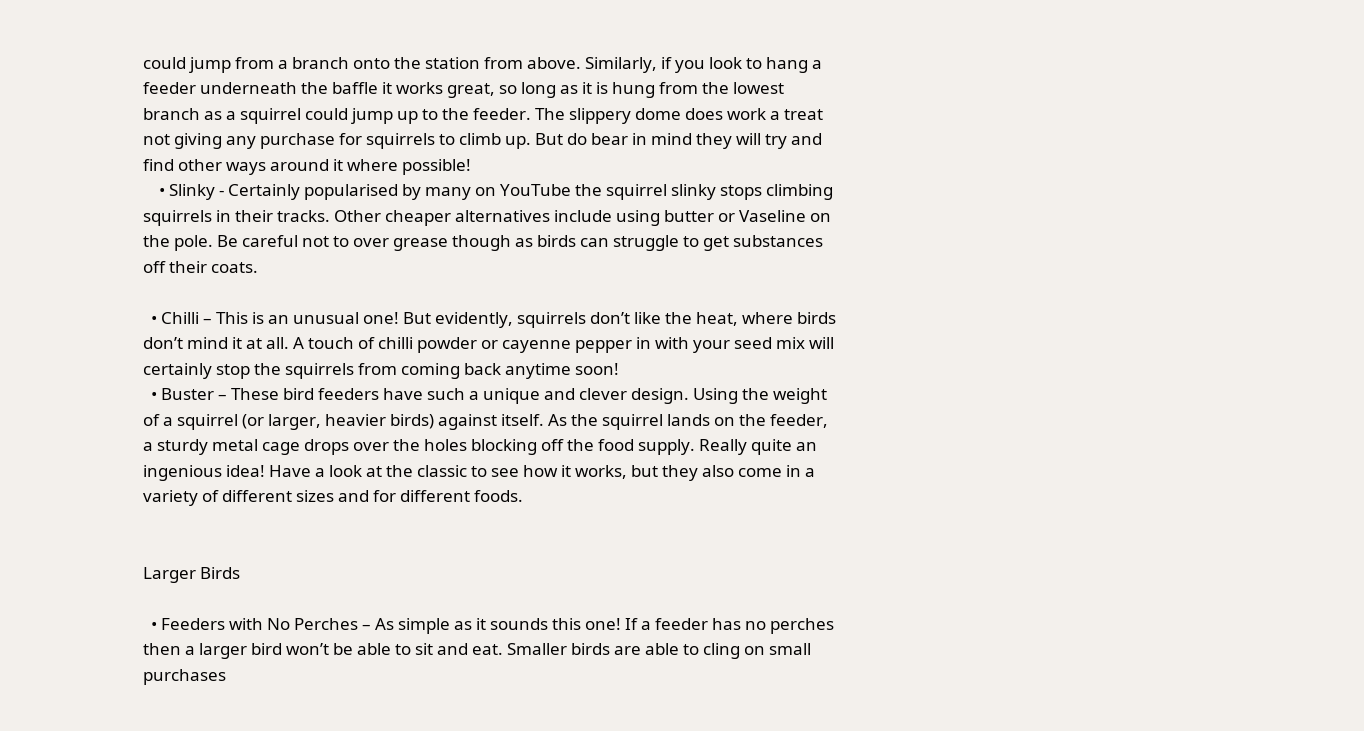could jump from a branch onto the station from above. Similarly, if you look to hang a feeder underneath the baffle it works great, so long as it is hung from the lowest branch as a squirrel could jump up to the feeder. The slippery dome does work a treat not giving any purchase for squirrels to climb up. But do bear in mind they will try and find other ways around it where possible!
    • Slinky - Certainly popularised by many on YouTube the squirrel slinky stops climbing squirrels in their tracks. Other cheaper alternatives include using butter or Vaseline on the pole. Be careful not to over grease though as birds can struggle to get substances off their coats.

  • Chilli – This is an unusual one! But evidently, squirrels don’t like the heat, where birds don’t mind it at all. A touch of chilli powder or cayenne pepper in with your seed mix will certainly stop the squirrels from coming back anytime soon!
  • Buster – These bird feeders have such a unique and clever design. Using the weight of a squirrel (or larger, heavier birds) against itself. As the squirrel lands on the feeder, a sturdy metal cage drops over the holes blocking off the food supply. Really quite an ingenious idea! Have a look at the classic to see how it works, but they also come in a variety of different sizes and for different foods.


Larger Birds

  • Feeders with No Perches – As simple as it sounds this one! If a feeder has no perches then a larger bird won’t be able to sit and eat. Smaller birds are able to cling on small purchases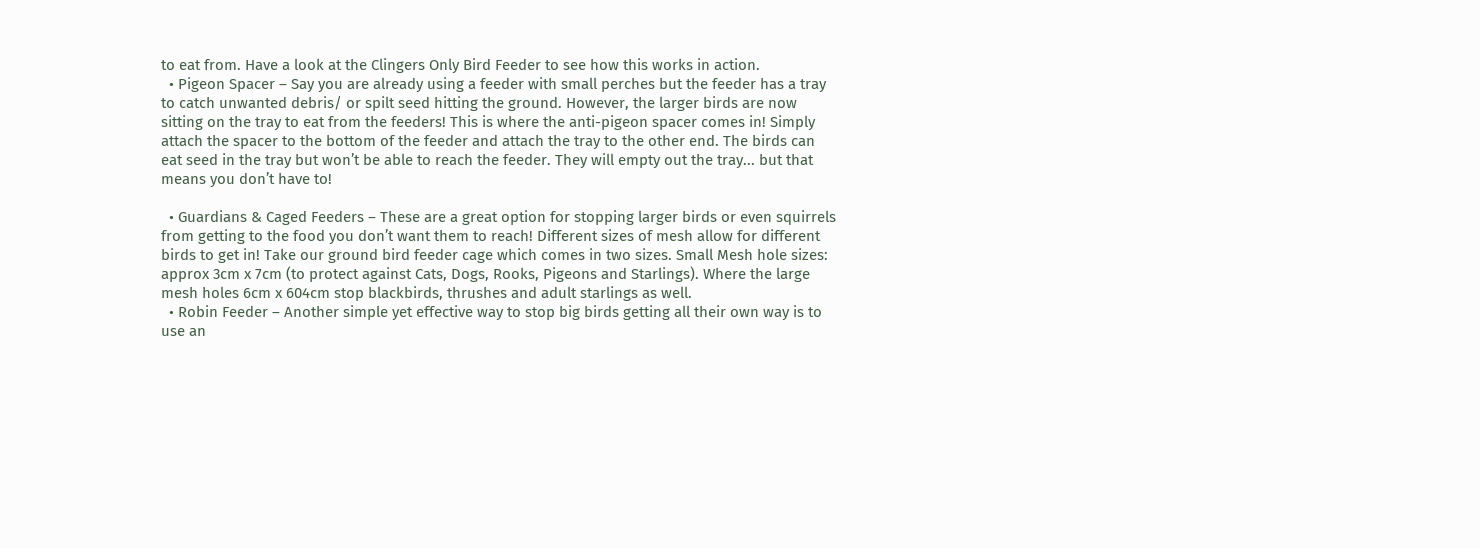to eat from. Have a look at the Clingers Only Bird Feeder to see how this works in action.
  • Pigeon Spacer – Say you are already using a feeder with small perches but the feeder has a tray to catch unwanted debris/ or spilt seed hitting the ground. However, the larger birds are now sitting on the tray to eat from the feeders! This is where the anti-pigeon spacer comes in! Simply attach the spacer to the bottom of the feeder and attach the tray to the other end. The birds can eat seed in the tray but won’t be able to reach the feeder. They will empty out the tray... but that means you don’t have to!

  • Guardians & Caged Feeders – These are a great option for stopping larger birds or even squirrels from getting to the food you don’t want them to reach! Different sizes of mesh allow for different birds to get in! Take our ground bird feeder cage which comes in two sizes. Small Mesh hole sizes: approx 3cm x 7cm (to protect against Cats, Dogs, Rooks, Pigeons and Starlings). Where the large mesh holes 6cm x 604cm stop blackbirds, thrushes and adult starlings as well.
  • Robin Feeder – Another simple yet effective way to stop big birds getting all their own way is to use an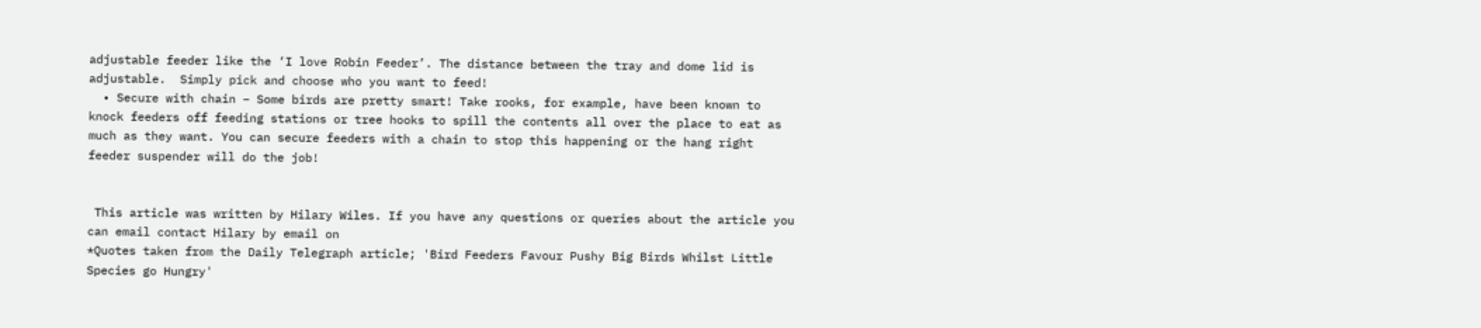adjustable feeder like the ‘I love Robin Feeder’. The distance between the tray and dome lid is adjustable.  Simply pick and choose who you want to feed!
  • Secure with chain – Some birds are pretty smart! Take rooks, for example, have been known to knock feeders off feeding stations or tree hooks to spill the contents all over the place to eat as much as they want. You can secure feeders with a chain to stop this happening or the hang right feeder suspender will do the job!


 This article was written by Hilary Wiles. If you have any questions or queries about the article you can email contact Hilary by email on
*Quotes taken from the Daily Telegraph article; 'Bird Feeders Favour Pushy Big Birds Whilst Little Species go Hungry'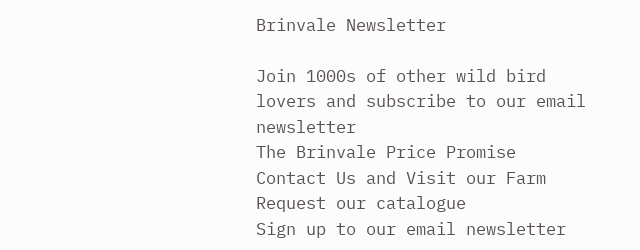Brinvale Newsletter

Join 1000s of other wild bird lovers and subscribe to our email newsletter
The Brinvale Price Promise
Contact Us and Visit our Farm
Request our catalogue
Sign up to our email newsletter